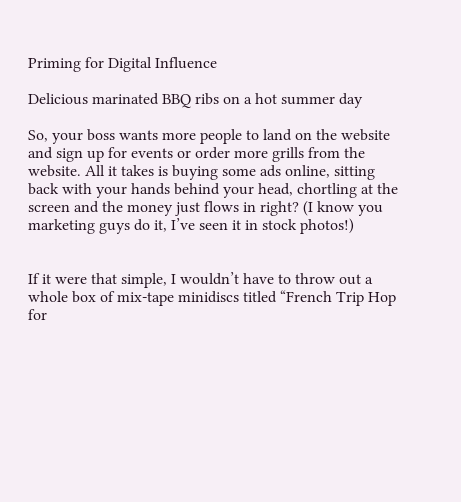Priming for Digital Influence

Delicious marinated BBQ ribs on a hot summer day

So, your boss wants more people to land on the website and sign up for events or order more grills from the website. All it takes is buying some ads online, sitting back with your hands behind your head, chortling at the screen and the money just flows in right? (I know you marketing guys do it, I’ve seen it in stock photos!)


If it were that simple, I wouldn’t have to throw out a whole box of mix-tape minidiscs titled “French Trip Hop for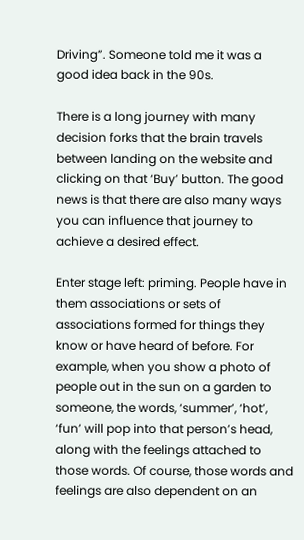Driving”. Someone told me it was a good idea back in the 90s.

There is a long journey with many decision forks that the brain travels between landing on the website and clicking on that ‘Buy’ button. The good news is that there are also many ways you can influence that journey to achieve a desired effect.

Enter stage left: priming. People have in them associations or sets of associations formed for things they know or have heard of before. For example, when you show a photo of people out in the sun on a garden to someone, the words, ‘summer’, ‘hot’, ‘fun’ will pop into that person’s head, along with the feelings attached to those words. Of course, those words and feelings are also dependent on an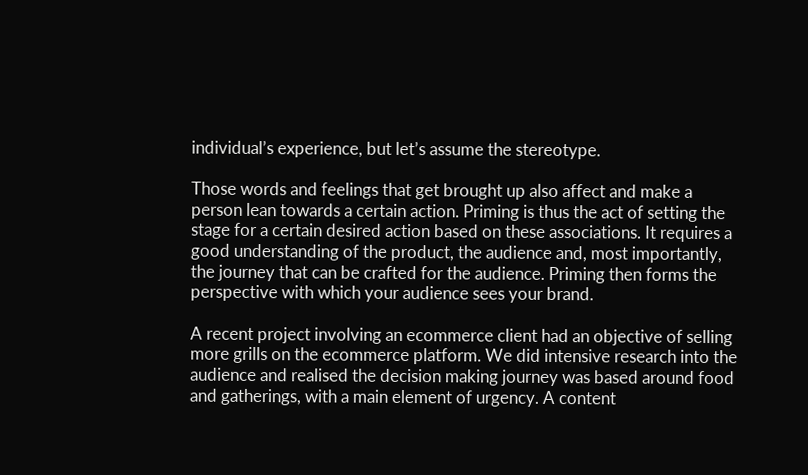individual’s experience, but let’s assume the stereotype.

Those words and feelings that get brought up also affect and make a person lean towards a certain action. Priming is thus the act of setting the stage for a certain desired action based on these associations. It requires a good understanding of the product, the audience and, most importantly, the journey that can be crafted for the audience. Priming then forms the perspective with which your audience sees your brand.

A recent project involving an ecommerce client had an objective of selling more grills on the ecommerce platform. We did intensive research into the audience and realised the decision making journey was based around food and gatherings, with a main element of urgency. A content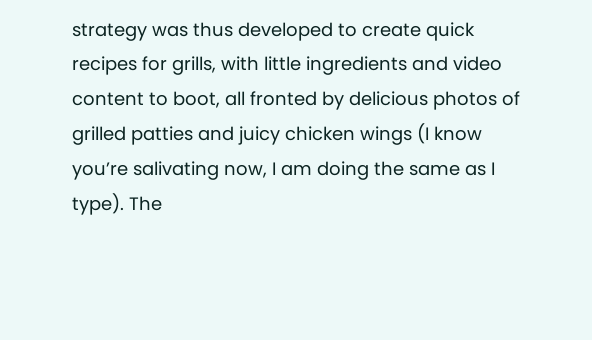strategy was thus developed to create quick recipes for grills, with little ingredients and video content to boot, all fronted by delicious photos of grilled patties and juicy chicken wings (I know you’re salivating now, I am doing the same as I type). The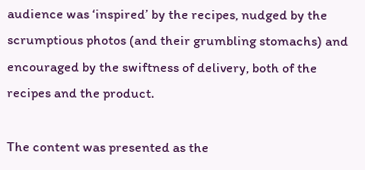audience was ‘inspired’ by the recipes, nudged by the scrumptious photos (and their grumbling stomachs) and encouraged by the swiftness of delivery, both of the recipes and the product.

The content was presented as the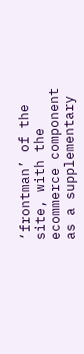‘frontman’ of the site, with the ecommerce component as a supplementary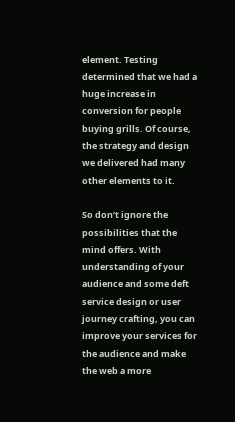element. Testing determined that we had a huge increase in conversion for people buying grills. Of course, the strategy and design we delivered had many other elements to it.

So don’t ignore the possibilities that the mind offers. With understanding of your audience and some deft service design or user journey crafting, you can improve your services for the audience and make the web a more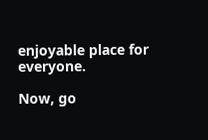enjoyable place for everyone.

Now, go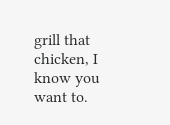grill that chicken, I know you want to.